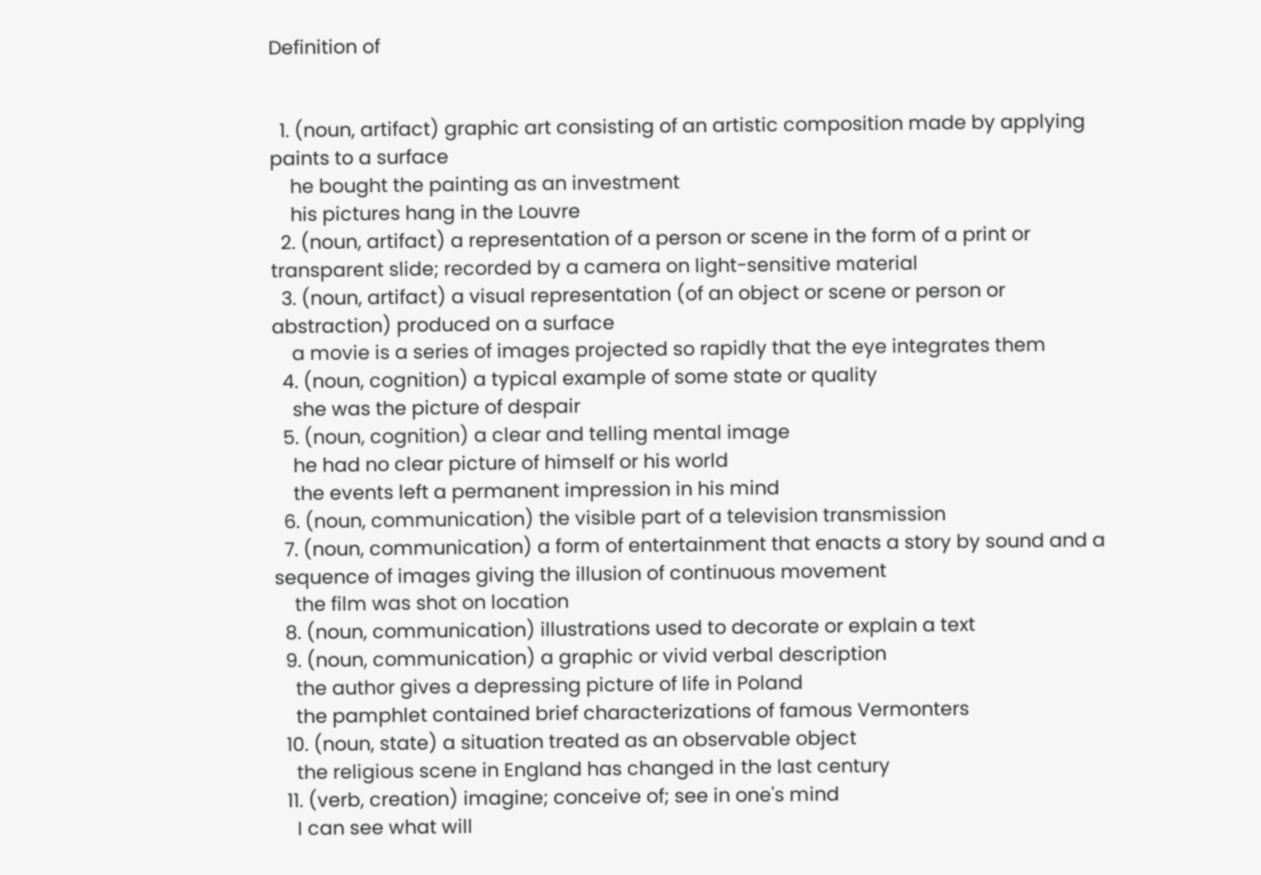Definition of


  1. (noun, artifact) graphic art consisting of an artistic composition made by applying paints to a surface
    he bought the painting as an investment
    his pictures hang in the Louvre
  2. (noun, artifact) a representation of a person or scene in the form of a print or transparent slide; recorded by a camera on light-sensitive material
  3. (noun, artifact) a visual representation (of an object or scene or person or abstraction) produced on a surface
    a movie is a series of images projected so rapidly that the eye integrates them
  4. (noun, cognition) a typical example of some state or quality
    she was the picture of despair
  5. (noun, cognition) a clear and telling mental image
    he had no clear picture of himself or his world
    the events left a permanent impression in his mind
  6. (noun, communication) the visible part of a television transmission
  7. (noun, communication) a form of entertainment that enacts a story by sound and a sequence of images giving the illusion of continuous movement
    the film was shot on location
  8. (noun, communication) illustrations used to decorate or explain a text
  9. (noun, communication) a graphic or vivid verbal description
    the author gives a depressing picture of life in Poland
    the pamphlet contained brief characterizations of famous Vermonters
  10. (noun, state) a situation treated as an observable object
    the religious scene in England has changed in the last century
  11. (verb, creation) imagine; conceive of; see in one's mind
    I can see what will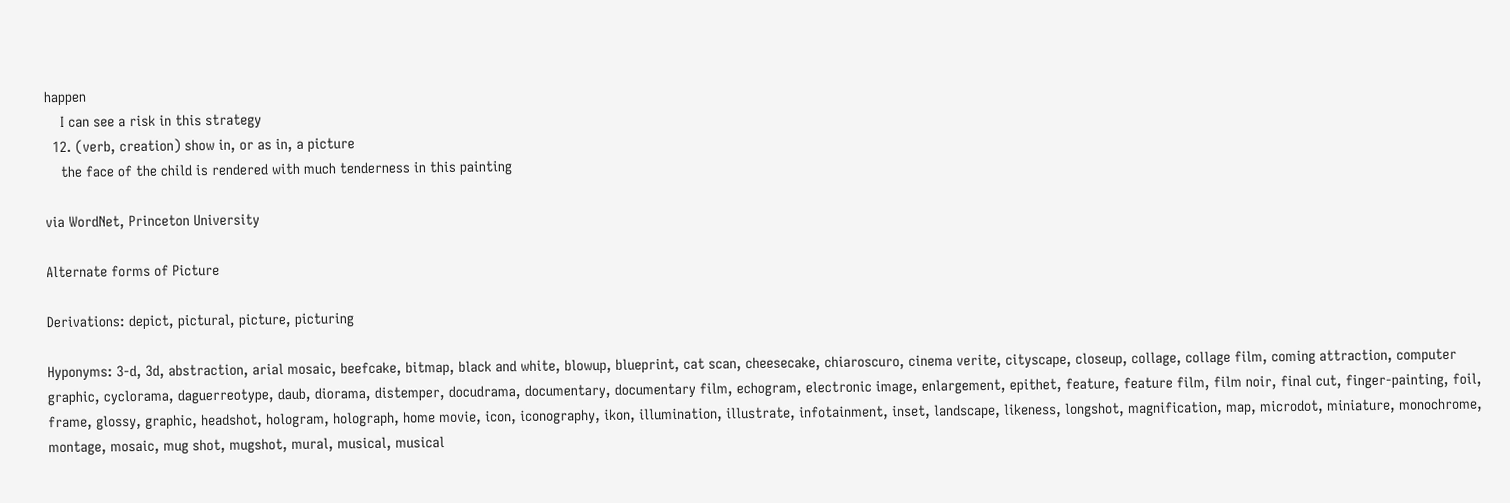happen
    I can see a risk in this strategy
  12. (verb, creation) show in, or as in, a picture
    the face of the child is rendered with much tenderness in this painting

via WordNet, Princeton University

Alternate forms of Picture

Derivations: depict, pictural, picture, picturing

Hyponyms: 3-d, 3d, abstraction, arial mosaic, beefcake, bitmap, black and white, blowup, blueprint, cat scan, cheesecake, chiaroscuro, cinema verite, cityscape, closeup, collage, collage film, coming attraction, computer graphic, cyclorama, daguerreotype, daub, diorama, distemper, docudrama, documentary, documentary film, echogram, electronic image, enlargement, epithet, feature, feature film, film noir, final cut, finger-painting, foil, frame, glossy, graphic, headshot, hologram, holograph, home movie, icon, iconography, ikon, illumination, illustrate, infotainment, inset, landscape, likeness, longshot, magnification, map, microdot, miniature, monochrome, montage, mosaic, mug shot, mugshot, mural, musical, musical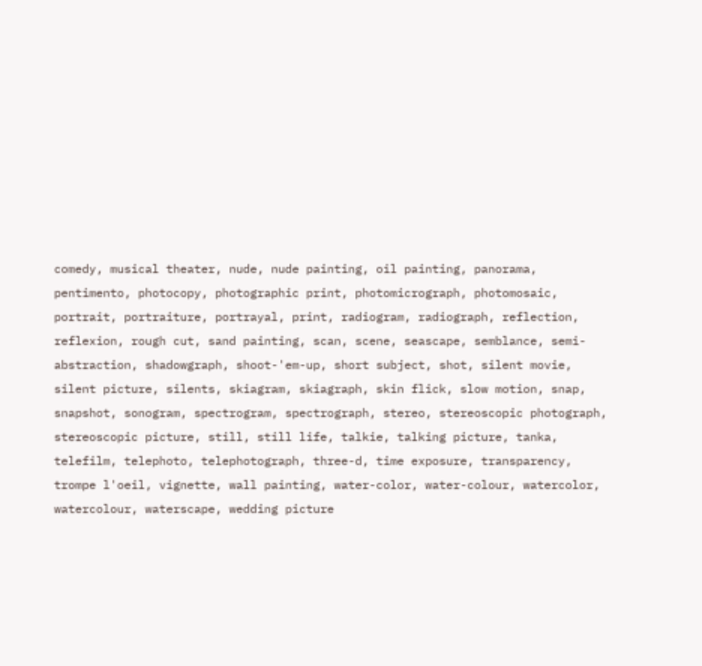comedy, musical theater, nude, nude painting, oil painting, panorama, pentimento, photocopy, photographic print, photomicrograph, photomosaic, portrait, portraiture, portrayal, print, radiogram, radiograph, reflection, reflexion, rough cut, sand painting, scan, scene, seascape, semblance, semi-abstraction, shadowgraph, shoot-'em-up, short subject, shot, silent movie, silent picture, silents, skiagram, skiagraph, skin flick, slow motion, snap, snapshot, sonogram, spectrogram, spectrograph, stereo, stereoscopic photograph, stereoscopic picture, still, still life, talkie, talking picture, tanka, telefilm, telephoto, telephotograph, three-d, time exposure, transparency, trompe l'oeil, vignette, wall painting, water-color, water-colour, watercolor, watercolour, waterscape, wedding picture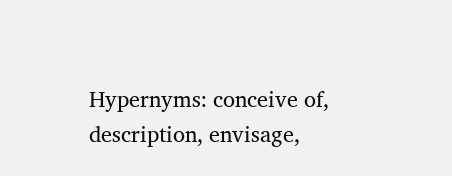Hypernyms: conceive of, description, envisage,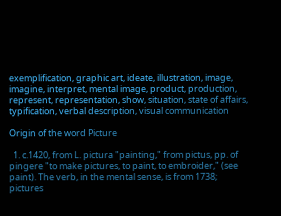exemplification, graphic art, ideate, illustration, image, imagine, interpret, mental image, product, production, represent, representation, show, situation, state of affairs, typification, verbal description, visual communication

Origin of the word Picture

  1. c.1420, from L. pictura "painting," from pictus, pp. of pingere "to make pictures, to paint, to embroider," (see paint). The verb, in the mental sense, is from 1738; pictures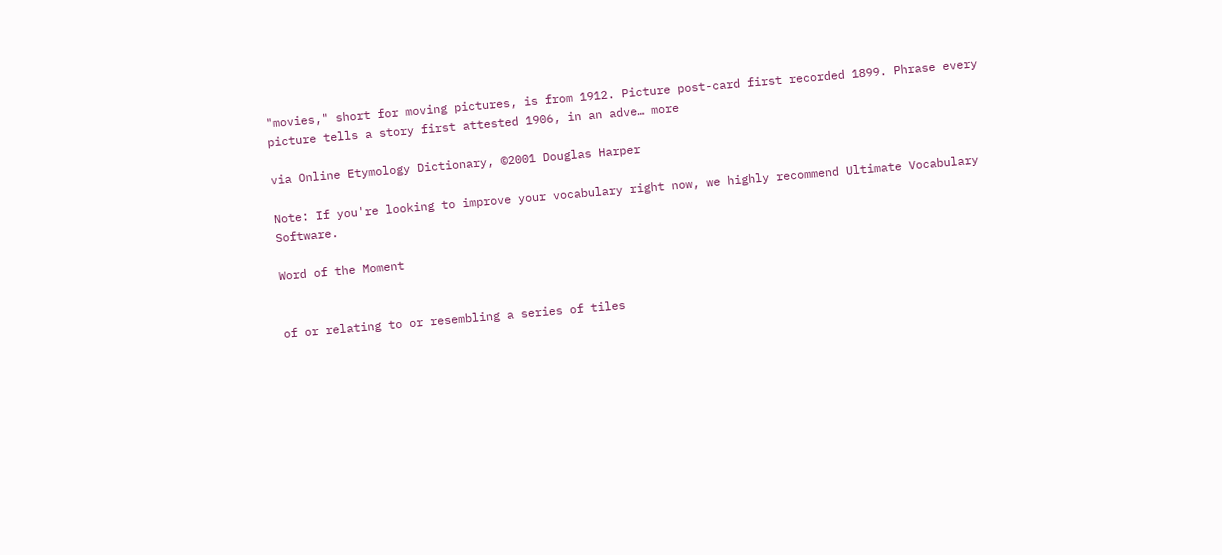"movies," short for moving pictures, is from 1912. Picture post-card first recorded 1899. Phrase every picture tells a story first attested 1906, in an adve… more

via Online Etymology Dictionary, ©2001 Douglas Harper

Note: If you're looking to improve your vocabulary right now, we highly recommend Ultimate Vocabulary Software.

Word of the Moment


of or relating to or resembling a series of tiles